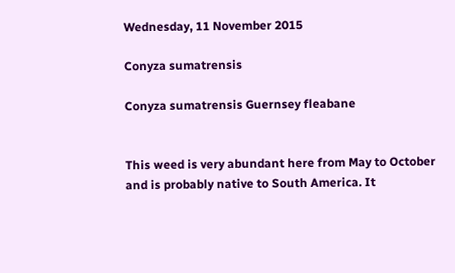Wednesday, 11 November 2015

Conyza sumatrensis

Conyza sumatrensis Guernsey fleabane


This weed is very abundant here from May to October and is probably native to South America. It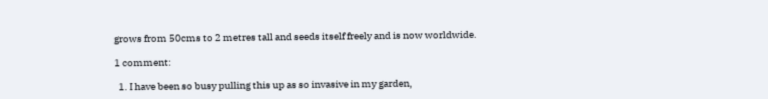grows from 50cms to 2 metres tall and seeds itself freely and is now worldwide.

1 comment:

  1. I have been so busy pulling this up as so invasive in my garden,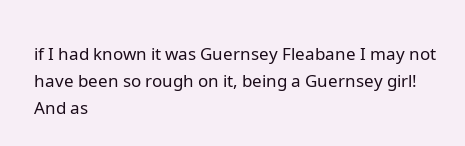if I had known it was Guernsey Fleabane I may not have been so rough on it, being a Guernsey girl! And as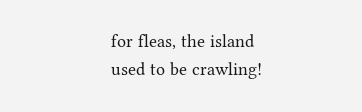for fleas, the island used to be crawling!